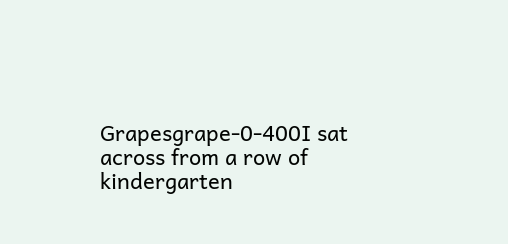Grapesgrape-0-400I sat across from a row of kindergarten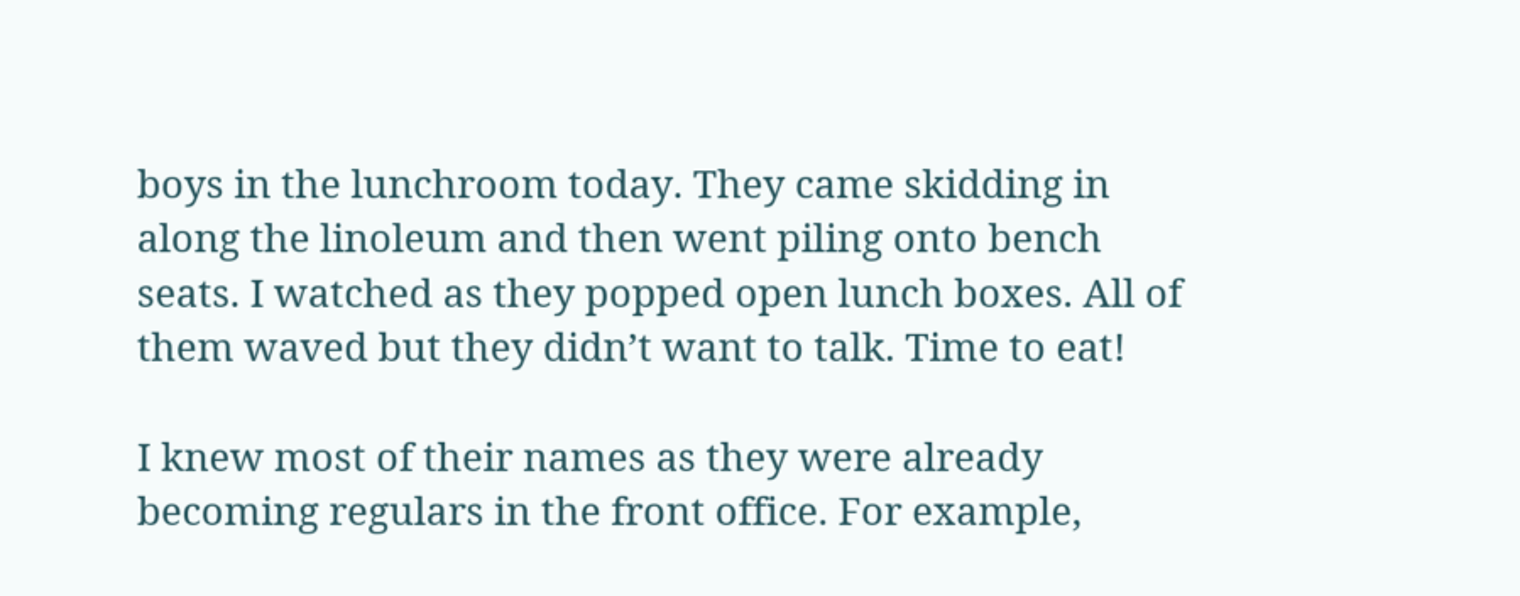boys in the lunchroom today. They came skidding in along the linoleum and then went piling onto bench seats. I watched as they popped open lunch boxes. All of them waved but they didn’t want to talk. Time to eat!

I knew most of their names as they were already becoming regulars in the front office. For example,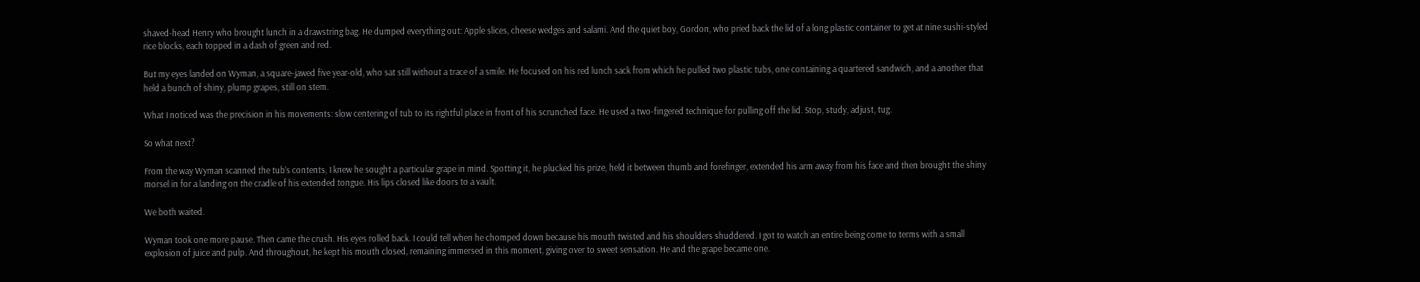shaved-head Henry who brought lunch in a drawstring bag. He dumped everything out: Apple slices, cheese wedges and salami. And the quiet boy, Gordon, who pried back the lid of a long plastic container to get at nine sushi-styled rice blocks, each topped in a dash of green and red.

But my eyes landed on Wyman, a square-jawed five year-old, who sat still without a trace of a smile. He focused on his red lunch sack from which he pulled two plastic tubs, one containing a quartered sandwich, and a another that held a bunch of shiny, plump grapes, still on stem.

What I noticed was the precision in his movements: slow centering of tub to its rightful place in front of his scrunched face. He used a two-fingered technique for pulling off the lid. Stop, study, adjust, tug.

So what next?

From the way Wyman scanned the tub’s contents, I knew he sought a particular grape in mind. Spotting it, he plucked his prize, held it between thumb and forefinger, extended his arm away from his face and then brought the shiny morsel in for a landing on the cradle of his extended tongue. His lips closed like doors to a vault.

We both waited.

Wyman took one more pause. Then came the crush. His eyes rolled back. I could tell when he chomped down because his mouth twisted and his shoulders shuddered. I got to watch an entire being come to terms with a small explosion of juice and pulp. And throughout, he kept his mouth closed, remaining immersed in this moment, giving over to sweet sensation. He and the grape became one.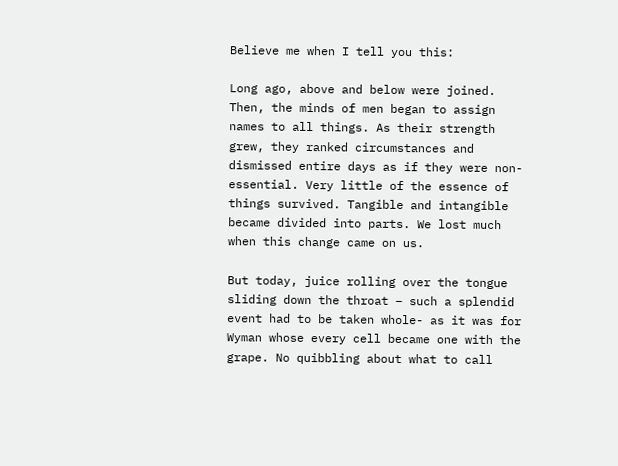Believe me when I tell you this:

Long ago, above and below were joined. Then, the minds of men began to assign names to all things. As their strength grew, they ranked circumstances and dismissed entire days as if they were non-essential. Very little of the essence of things survived. Tangible and intangible became divided into parts. We lost much when this change came on us.

But today, juice rolling over the tongue sliding down the throat – such a splendid event had to be taken whole- as it was for Wyman whose every cell became one with the grape. No quibbling about what to call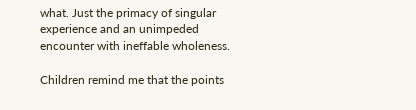what. Just the primacy of singular experience and an unimpeded encounter with ineffable wholeness.

Children remind me that the points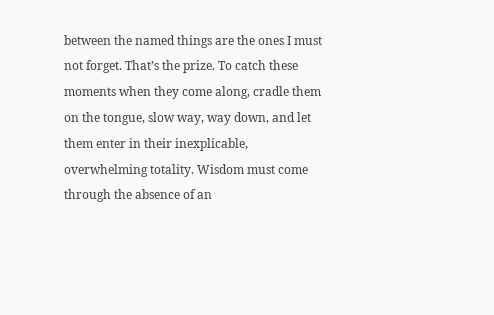between the named things are the ones I must not forget. That’s the prize. To catch these moments when they come along, cradle them on the tongue, slow way, way down, and let them enter in their inexplicable, overwhelming totality. Wisdom must come through the absence of an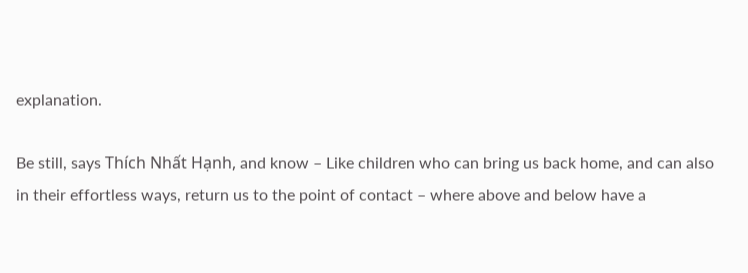explanation.

Be still, says Thích Nhất Hạnh, and know – Like children who can bring us back home, and can also in their effortless ways, return us to the point of contact – where above and below have a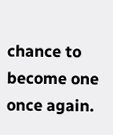chance to become one once again.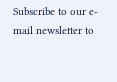Subscribe to our e-mail newsletter to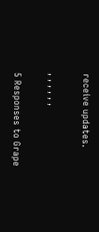receive updates.

, , , , , ,

5 Responses to Grape